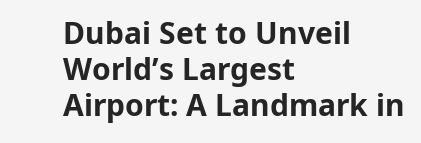Dubai Set to Unveil World’s Largest Airport: A Landmark in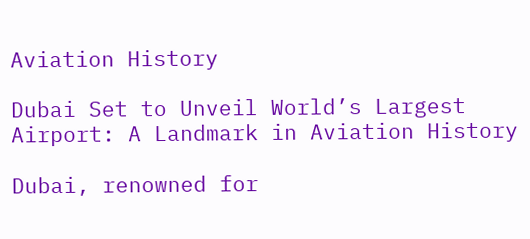Aviation History

Dubai Set to Unveil World’s Largest Airport: A Landmark in Aviation History

Dubai, renowned for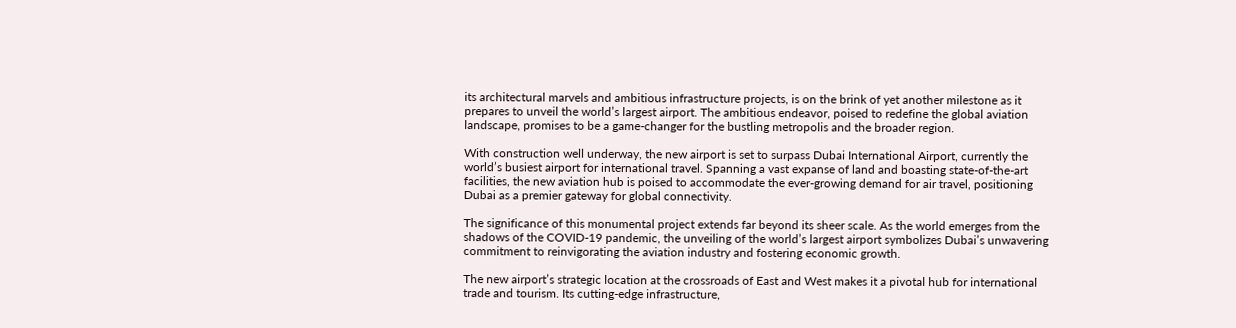its architectural marvels and ambitious infrastructure projects, is on the brink of yet another milestone as it prepares to unveil the world’s largest airport. The ambitious endeavor, poised to redefine the global aviation landscape, promises to be a game-changer for the bustling metropolis and the broader region.

With construction well underway, the new airport is set to surpass Dubai International Airport, currently the world’s busiest airport for international travel. Spanning a vast expanse of land and boasting state-of-the-art facilities, the new aviation hub is poised to accommodate the ever-growing demand for air travel, positioning Dubai as a premier gateway for global connectivity.

The significance of this monumental project extends far beyond its sheer scale. As the world emerges from the shadows of the COVID-19 pandemic, the unveiling of the world’s largest airport symbolizes Dubai’s unwavering commitment to reinvigorating the aviation industry and fostering economic growth.

The new airport’s strategic location at the crossroads of East and West makes it a pivotal hub for international trade and tourism. Its cutting-edge infrastructure,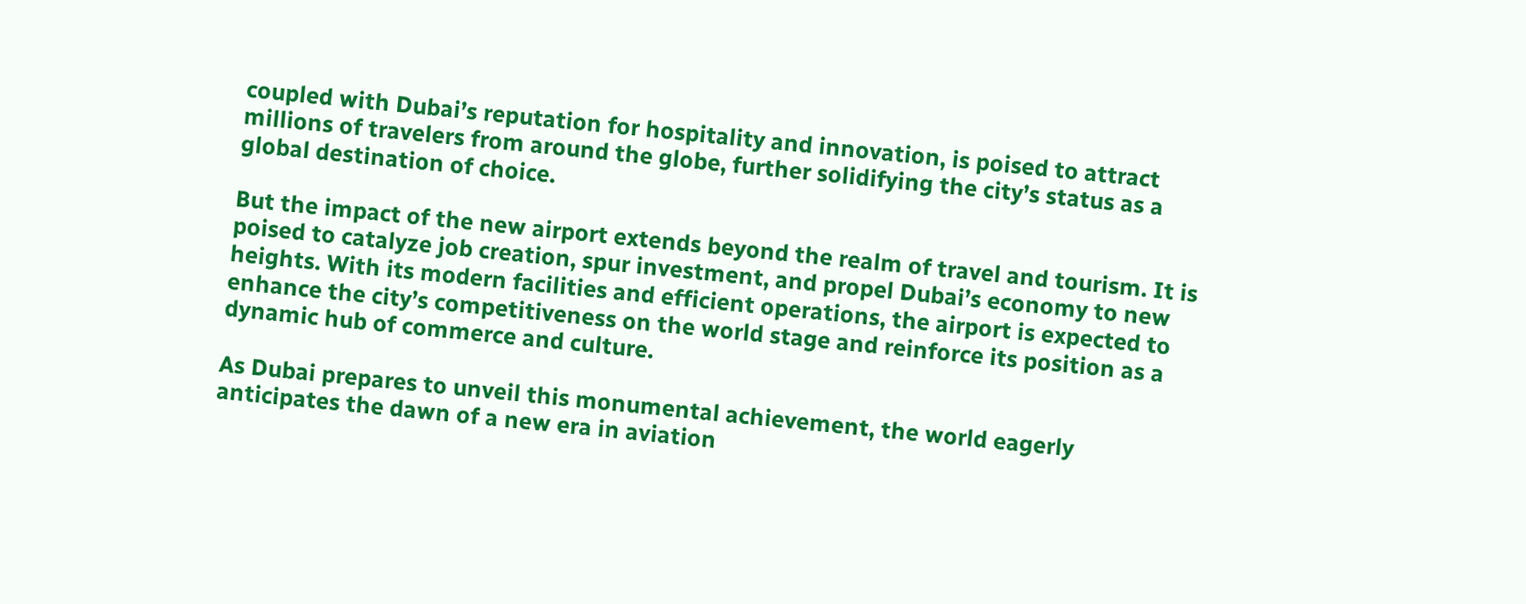coupled with Dubai’s reputation for hospitality and innovation, is poised to attract millions of travelers from around the globe, further solidifying the city’s status as a global destination of choice.

But the impact of the new airport extends beyond the realm of travel and tourism. It is poised to catalyze job creation, spur investment, and propel Dubai’s economy to new heights. With its modern facilities and efficient operations, the airport is expected to enhance the city’s competitiveness on the world stage and reinforce its position as a dynamic hub of commerce and culture.

As Dubai prepares to unveil this monumental achievement, the world eagerly anticipates the dawn of a new era in aviation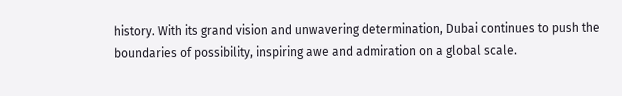history. With its grand vision and unwavering determination, Dubai continues to push the boundaries of possibility, inspiring awe and admiration on a global scale.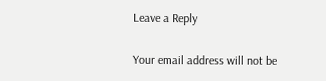Leave a Reply

Your email address will not be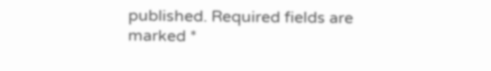published. Required fields are marked *